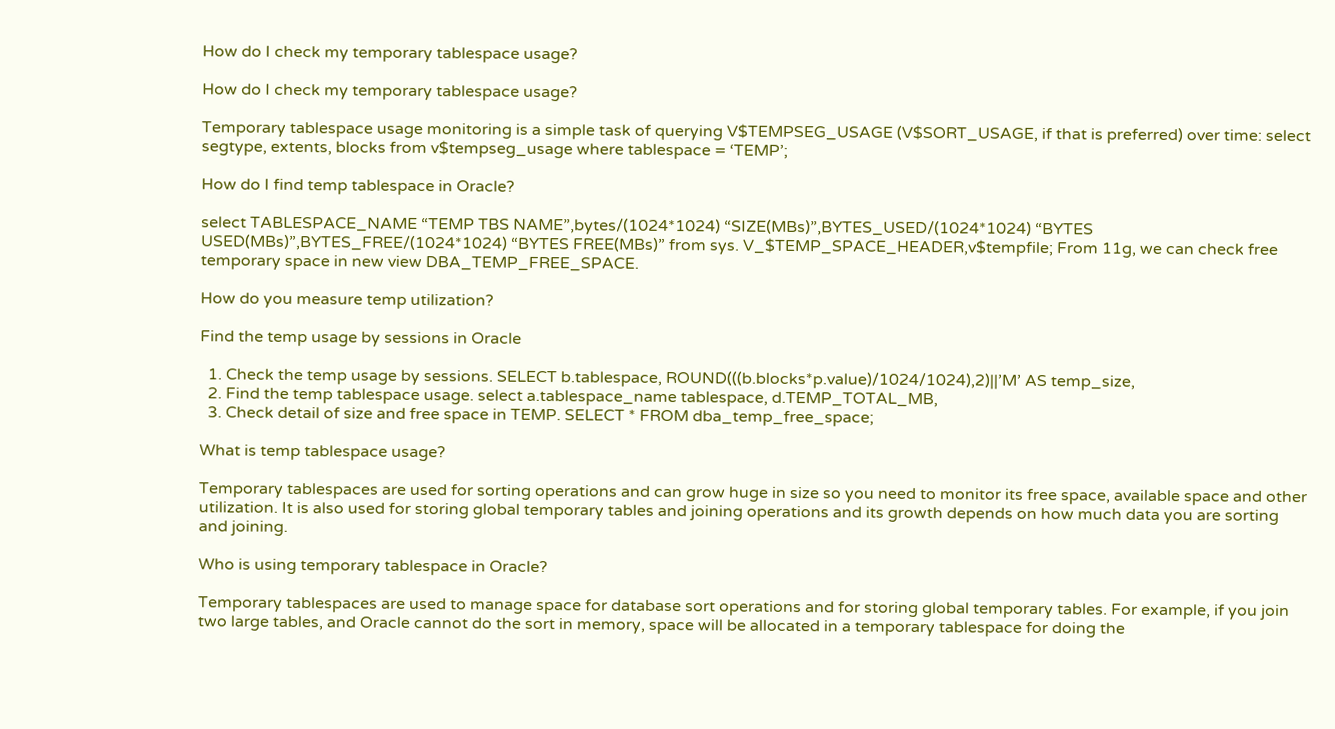How do I check my temporary tablespace usage?

How do I check my temporary tablespace usage?

Temporary tablespace usage monitoring is a simple task of querying V$TEMPSEG_USAGE (V$SORT_USAGE, if that is preferred) over time: select segtype, extents, blocks from v$tempseg_usage where tablespace = ‘TEMP’;

How do I find temp tablespace in Oracle?

select TABLESPACE_NAME “TEMP TBS NAME”,bytes/(1024*1024) “SIZE(MBs)”,BYTES_USED/(1024*1024) “BYTES USED(MBs)”,BYTES_FREE/(1024*1024) “BYTES FREE(MBs)” from sys. V_$TEMP_SPACE_HEADER,v$tempfile; From 11g, we can check free temporary space in new view DBA_TEMP_FREE_SPACE.

How do you measure temp utilization?

Find the temp usage by sessions in Oracle

  1. Check the temp usage by sessions. SELECT b.tablespace, ROUND(((b.blocks*p.value)/1024/1024),2)||’M’ AS temp_size,
  2. Find the temp tablespace usage. select a.tablespace_name tablespace, d.TEMP_TOTAL_MB,
  3. Check detail of size and free space in TEMP. SELECT * FROM dba_temp_free_space;

What is temp tablespace usage?

Temporary tablespaces are used for sorting operations and can grow huge in size so you need to monitor its free space, available space and other utilization. It is also used for storing global temporary tables and joining operations and its growth depends on how much data you are sorting and joining.

Who is using temporary tablespace in Oracle?

Temporary tablespaces are used to manage space for database sort operations and for storing global temporary tables. For example, if you join two large tables, and Oracle cannot do the sort in memory, space will be allocated in a temporary tablespace for doing the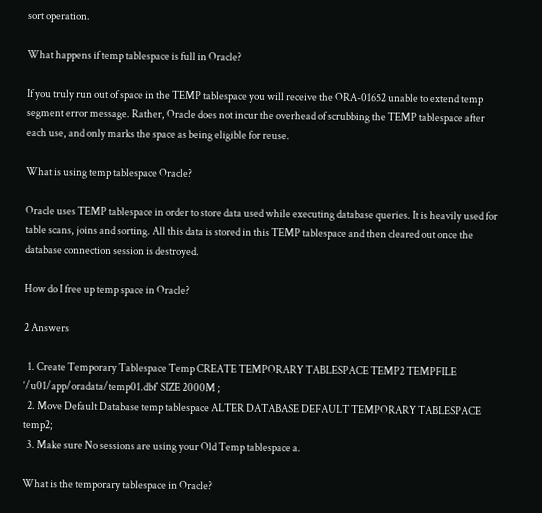sort operation.

What happens if temp tablespace is full in Oracle?

If you truly run out of space in the TEMP tablespace you will receive the ORA-01652 unable to extend temp segment error message. Rather, Oracle does not incur the overhead of scrubbing the TEMP tablespace after each use, and only marks the space as being eligible for reuse.

What is using temp tablespace Oracle?

Oracle uses TEMP tablespace in order to store data used while executing database queries. It is heavily used for table scans, joins and sorting. All this data is stored in this TEMP tablespace and then cleared out once the database connection session is destroyed.

How do I free up temp space in Oracle?

2 Answers

  1. Create Temporary Tablespace Temp CREATE TEMPORARY TABLESPACE TEMP2 TEMPFILE ‘/u01/app/oradata/temp01.dbf′ SIZE 2000M ;
  2. Move Default Database temp tablespace ALTER DATABASE DEFAULT TEMPORARY TABLESPACE temp2;
  3. Make sure No sessions are using your Old Temp tablespace a.

What is the temporary tablespace in Oracle?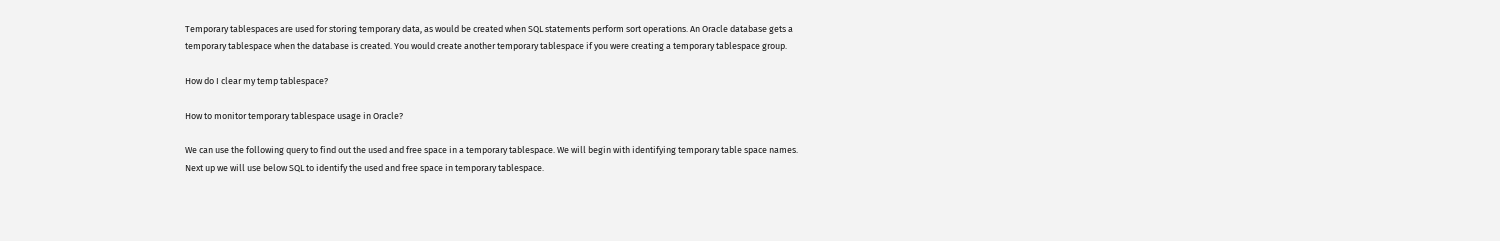Temporary tablespaces are used for storing temporary data, as would be created when SQL statements perform sort operations. An Oracle database gets a temporary tablespace when the database is created. You would create another temporary tablespace if you were creating a temporary tablespace group.

How do I clear my temp tablespace?

How to monitor temporary tablespace usage in Oracle?

We can use the following query to find out the used and free space in a temporary tablespace. We will begin with identifying temporary table space names. Next up we will use below SQL to identify the used and free space in temporary tablespace.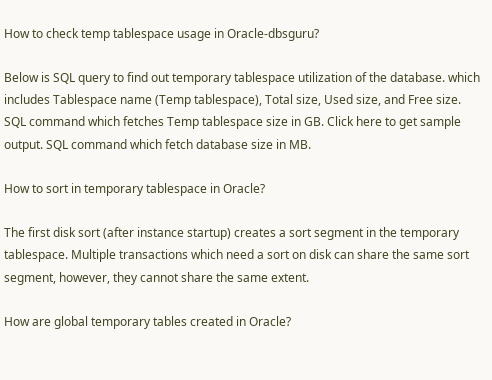How to check temp tablespace usage in Oracle-dbsguru?

Below is SQL query to find out temporary tablespace utilization of the database. which includes Tablespace name (Temp tablespace), Total size, Used size, and Free size. SQL command which fetches Temp tablespace size in GB. Click here to get sample output. SQL command which fetch database size in MB.

How to sort in temporary tablespace in Oracle?

The first disk sort (after instance startup) creates a sort segment in the temporary tablespace. Multiple transactions which need a sort on disk can share the same sort segment, however, they cannot share the same extent.

How are global temporary tables created in Oracle?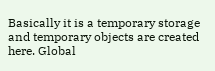Basically it is a temporary storage and temporary objects are created here. Global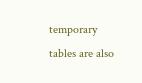temporary tables are also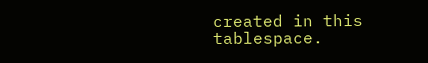created in this tablespace.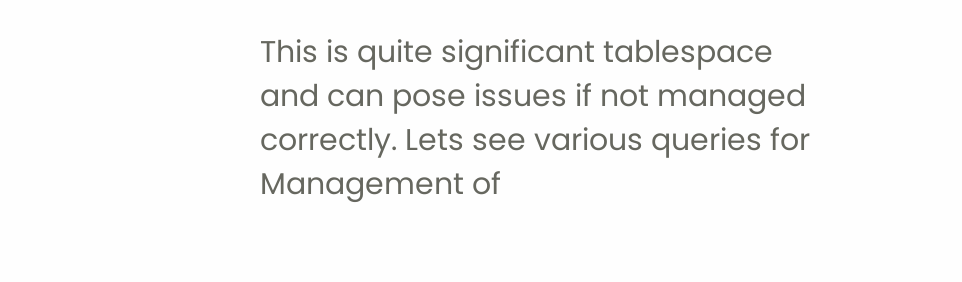This is quite significant tablespace and can pose issues if not managed correctly. Lets see various queries for Management of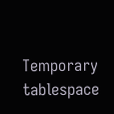Temporary tablespace